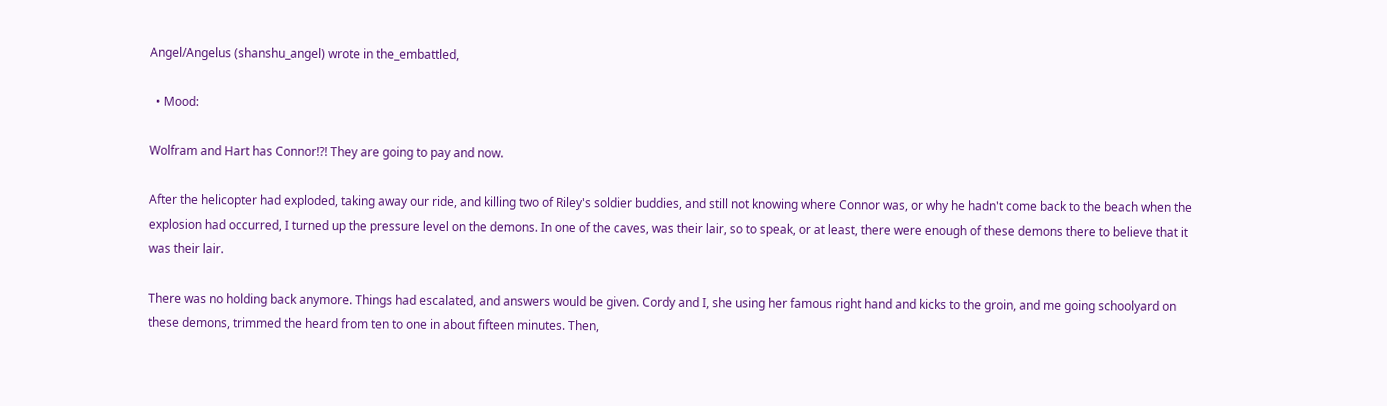Angel/Angelus (shanshu_angel) wrote in the_embattled,

  • Mood:

Wolfram and Hart has Connor!?! They are going to pay and now.

After the helicopter had exploded, taking away our ride, and killing two of Riley's soldier buddies, and still not knowing where Connor was, or why he hadn't come back to the beach when the explosion had occurred, I turned up the pressure level on the demons. In one of the caves, was their lair, so to speak, or at least, there were enough of these demons there to believe that it was their lair.

There was no holding back anymore. Things had escalated, and answers would be given. Cordy and I, she using her famous right hand and kicks to the groin, and me going schoolyard on these demons, trimmed the heard from ten to one in about fifteen minutes. Then,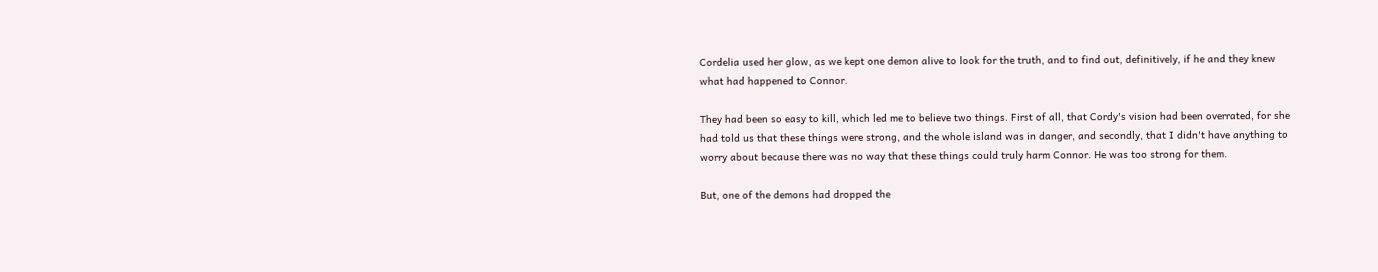Cordelia used her glow, as we kept one demon alive to look for the truth, and to find out, definitively, if he and they knew what had happened to Connor.

They had been so easy to kill, which led me to believe two things. First of all, that Cordy's vision had been overrated, for she had told us that these things were strong, and the whole island was in danger, and secondly, that I didn't have anything to worry about because there was no way that these things could truly harm Connor. He was too strong for them.

But, one of the demons had dropped the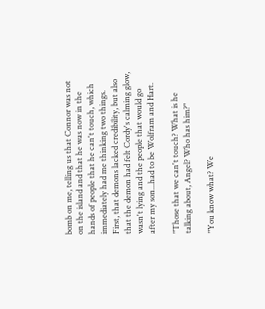bomb on me, telling us that Connor was not on the island and that he was now in the hands of people that he can't touch, which immediately had me thinking two things. First, that demons lacked credibility, but also that the demon had felt Cordy's calming glow, wasn't lying and the people that would go after my son...had to be Wolfram and Hart.

"Those that we can't touch? What is he talking about, Angel? Who has him?"

"You know what? We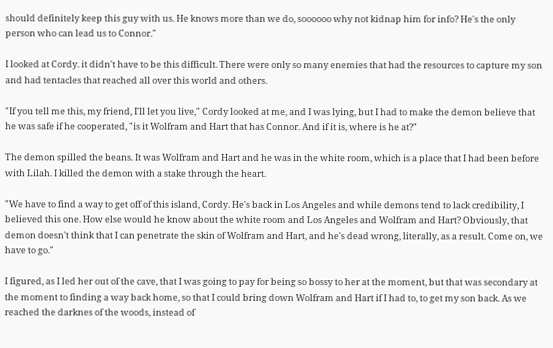should definitely keep this guy with us. He knows more than we do, soooooo why not kidnap him for info? He's the only person who can lead us to Connor."

I looked at Cordy. it didn't have to be this difficult. There were only so many enemies that had the resources to capture my son and had tentacles that reached all over this world and others.

"If you tell me this, my friend, I'll let you live," Cordy looked at me, and I was lying, but I had to make the demon believe that he was safe if he cooperated, "is it Wolfram and Hart that has Connor. And if it is, where is he at?"

The demon spilled the beans. It was Wolfram and Hart and he was in the white room, which is a place that I had been before with Lilah. I killed the demon with a stake through the heart.

"We have to find a way to get off of this island, Cordy. He's back in Los Angeles and while demons tend to lack credibility, I believed this one. How else would he know about the white room and Los Angeles and Wolfram and Hart? Obviously, that demon doesn't think that I can penetrate the skin of Wolfram and Hart, and he's dead wrong, literally, as a result. Come on, we have to go."

I figured, as I led her out of the cave, that I was going to pay for being so bossy to her at the moment, but that was secondary at the moment to finding a way back home, so that I could bring down Wolfram and Hart if I had to, to get my son back. As we reached the darknes of the woods, instead of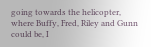going towards the helicopter, where Buffy, Fred, Riley and Gunn could be, I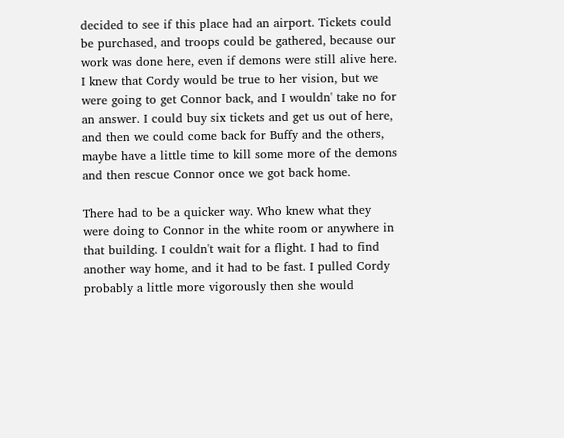decided to see if this place had an airport. Tickets could be purchased, and troops could be gathered, because our work was done here, even if demons were still alive here. I knew that Cordy would be true to her vision, but we were going to get Connor back, and I wouldn' take no for an answer. I could buy six tickets and get us out of here, and then we could come back for Buffy and the others, maybe have a little time to kill some more of the demons and then rescue Connor once we got back home.

There had to be a quicker way. Who knew what they were doing to Connor in the white room or anywhere in that building. I couldn't wait for a flight. I had to find another way home, and it had to be fast. I pulled Cordy probably a little more vigorously then she would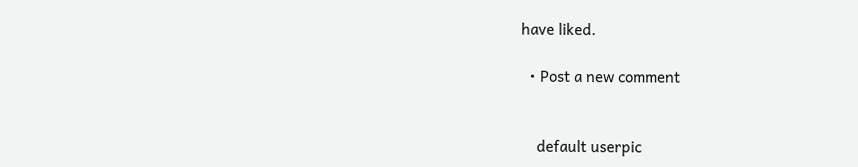have liked.

  • Post a new comment


    default userpic